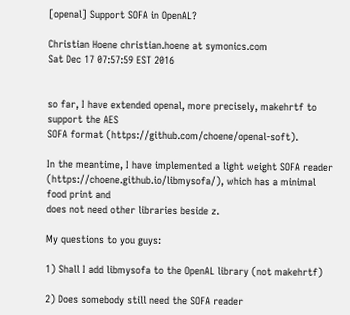[openal] Support SOFA in OpenAL?

Christian Hoene christian.hoene at symonics.com
Sat Dec 17 07:57:59 EST 2016


so far, I have extended openal, more precisely, makehrtf to support the AES
SOFA format (https://github.com/choene/openal-soft).

In the meantime, I have implemented a light weight SOFA reader
(https://choene.github.io/libmysofa/), which has a minimal food print and
does not need other libraries beside z.

My questions to you guys:

1) Shall I add libmysofa to the OpenAL library (not makehrtf)

2) Does somebody still need the SOFA reader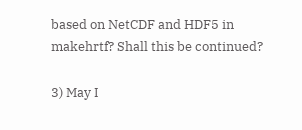based on NetCDF and HDF5 in
makehrtf? Shall this be continued?

3) May I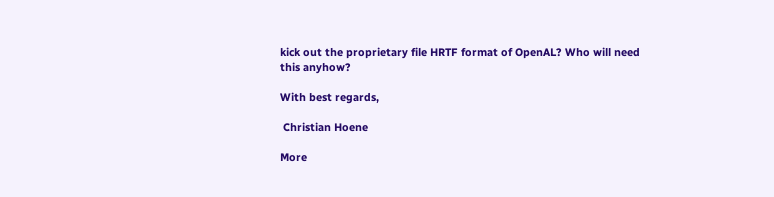kick out the proprietary file HRTF format of OpenAL? Who will need
this anyhow?

With best regards,

 Christian Hoene

More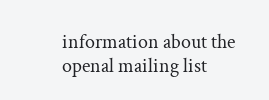information about the openal mailing list